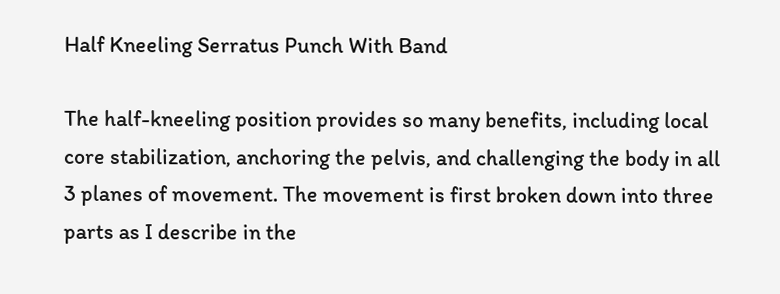Half Kneeling Serratus Punch With Band

The half-kneeling position provides so many benefits, including local core stabilization, anchoring the pelvis, and challenging the body in all 3 planes of movement. The movement is first broken down into three parts as I describe in the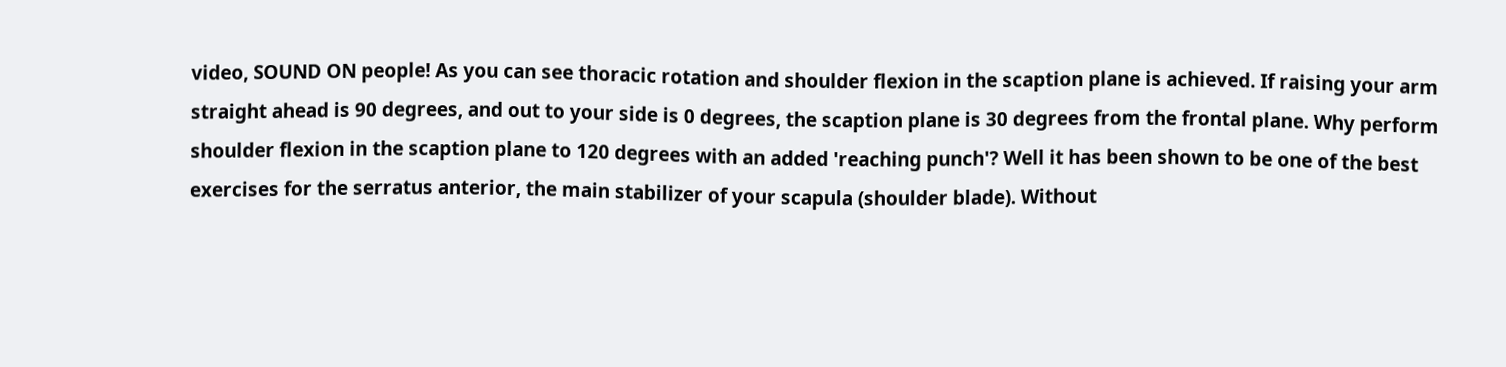video, SOUND ON people! As you can see thoracic rotation and shoulder flexion in the scaption plane is achieved. If raising your arm straight ahead is 90 degrees, and out to your side is 0 degrees, the scaption plane is 30 degrees from the frontal plane. Why perform shoulder flexion in the scaption plane to 120 degrees with an added 'reaching punch'? Well it has been shown to be one of the best exercises for the serratus anterior, the main stabilizer of your scapula (shoulder blade). Without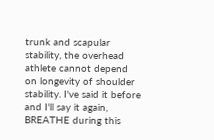trunk and scapular stability, the overhead athlete cannot depend on longevity of shoulder stability. I've said it before and I'll say it again, BREATHE during this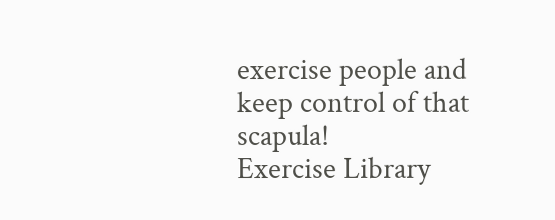exercise people and keep control of that scapula!
Exercise Library